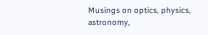Musings on optics, physics, astronomy,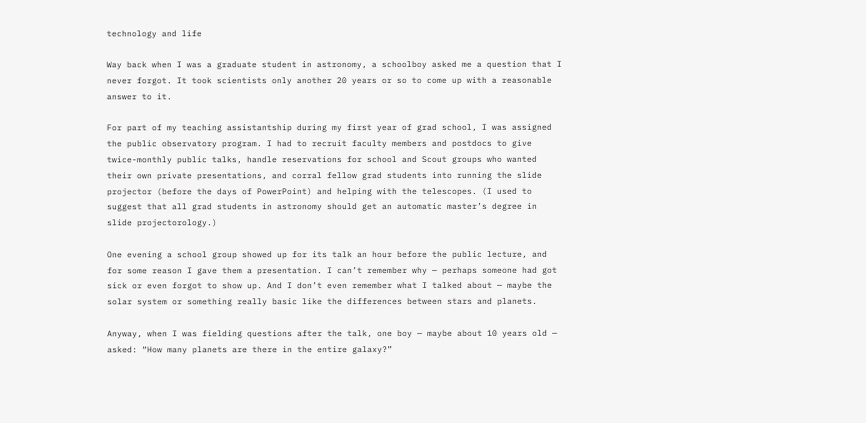technology and life

Way back when I was a graduate student in astronomy, a schoolboy asked me a question that I never forgot. It took scientists only another 20 years or so to come up with a reasonable answer to it.

For part of my teaching assistantship during my first year of grad school, I was assigned the public observatory program. I had to recruit faculty members and postdocs to give twice-monthly public talks, handle reservations for school and Scout groups who wanted their own private presentations, and corral fellow grad students into running the slide projector (before the days of PowerPoint) and helping with the telescopes. (I used to suggest that all grad students in astronomy should get an automatic master’s degree in slide projectorology.)

One evening a school group showed up for its talk an hour before the public lecture, and for some reason I gave them a presentation. I can’t remember why — perhaps someone had got sick or even forgot to show up. And I don’t even remember what I talked about — maybe the solar system or something really basic like the differences between stars and planets.

Anyway, when I was fielding questions after the talk, one boy — maybe about 10 years old — asked: “How many planets are there in the entire galaxy?”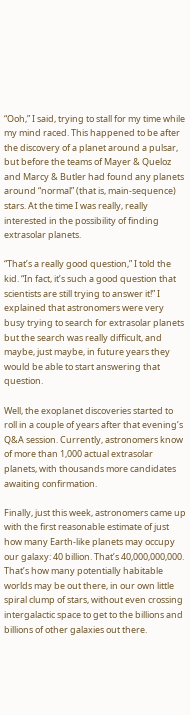“Ooh,” I said, trying to stall for my time while my mind raced. This happened to be after the discovery of a planet around a pulsar, but before the teams of Mayer & Queloz and Marcy & Butler had found any planets around “normal” (that is, main-sequence) stars. At the time I was really, really interested in the possibility of finding extrasolar planets.

“That’s a really good question,” I told the kid. “In fact, it’s such a good question that scientists are still trying to answer it!” I explained that astronomers were very busy trying to search for extrasolar planets but the search was really difficult, and maybe, just maybe, in future years they would be able to start answering that question.

Well, the exoplanet discoveries started to roll in a couple of years after that evening’s Q&A session. Currently, astronomers know of more than 1,000 actual extrasolar planets, with thousands more candidates awaiting confirmation.

Finally, just this week, astronomers came up with the first reasonable estimate of just how many Earth-like planets may occupy our galaxy: 40 billion. That’s 40,000,000,000. That’s how many potentially habitable worlds may be out there, in our own little spiral clump of stars, without even crossing intergalactic space to get to the billions and billions of other galaxies out there.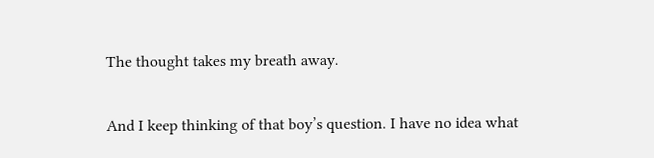The thought takes my breath away.

And I keep thinking of that boy’s question. I have no idea what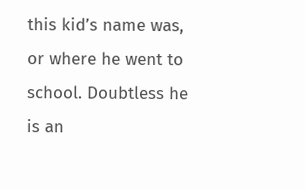this kid’s name was, or where he went to school. Doubtless he is an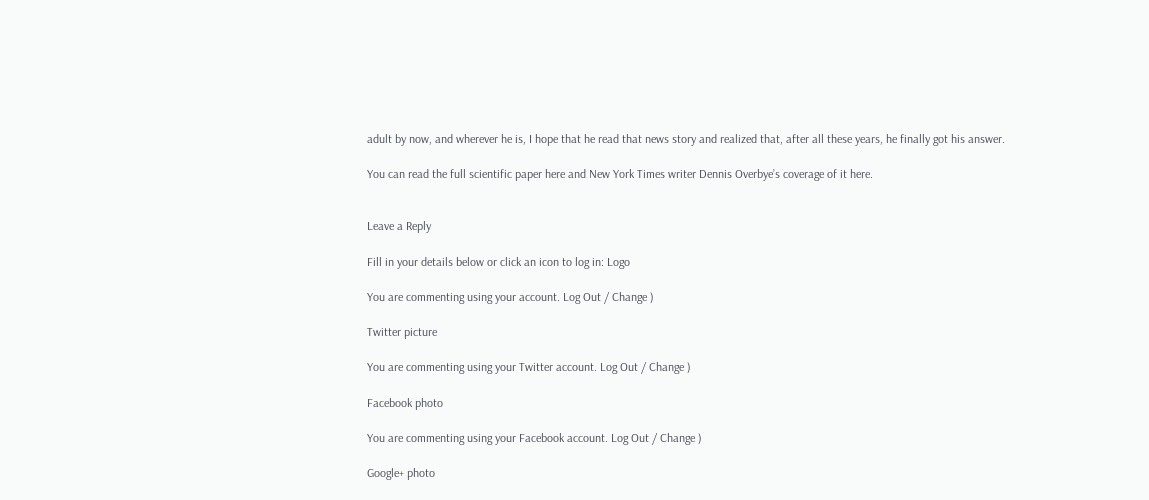adult by now, and wherever he is, I hope that he read that news story and realized that, after all these years, he finally got his answer.

You can read the full scientific paper here and New York Times writer Dennis Overbye’s coverage of it here.


Leave a Reply

Fill in your details below or click an icon to log in: Logo

You are commenting using your account. Log Out / Change )

Twitter picture

You are commenting using your Twitter account. Log Out / Change )

Facebook photo

You are commenting using your Facebook account. Log Out / Change )

Google+ photo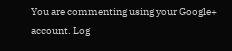You are commenting using your Google+ account. Log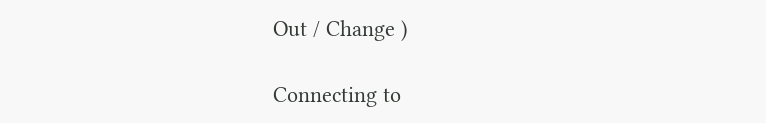Out / Change )

Connecting to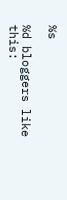%s

%d bloggers like this: